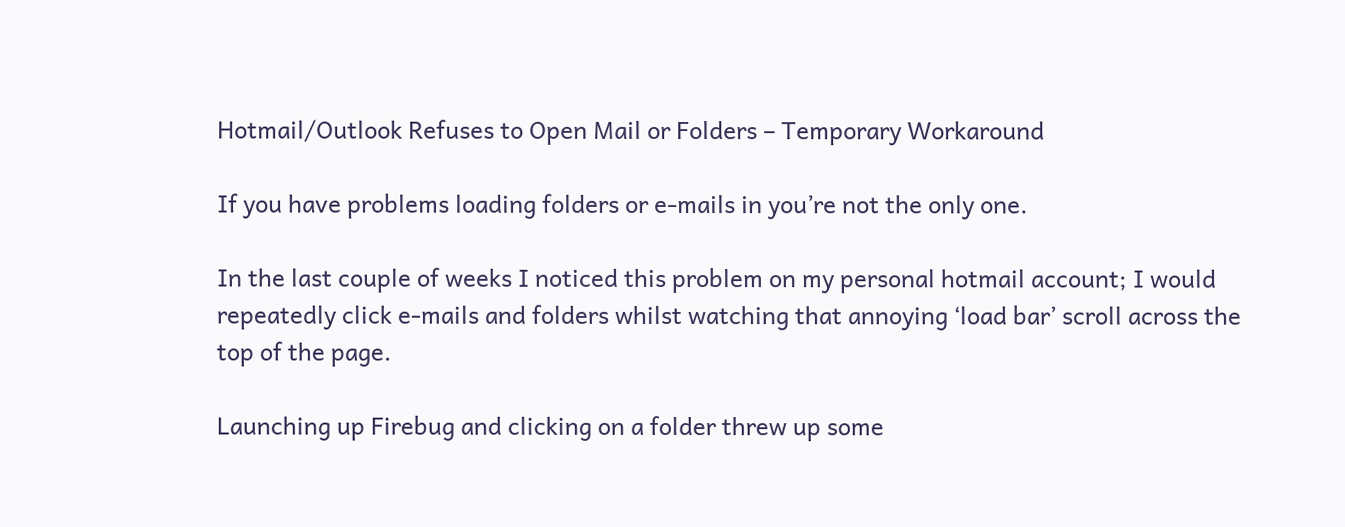Hotmail/Outlook Refuses to Open Mail or Folders – Temporary Workaround

If you have problems loading folders or e-mails in you’re not the only one.

In the last couple of weeks I noticed this problem on my personal hotmail account; I would repeatedly click e-mails and folders whilst watching that annoying ‘load bar’ scroll across the top of the page.

Launching up Firebug and clicking on a folder threw up some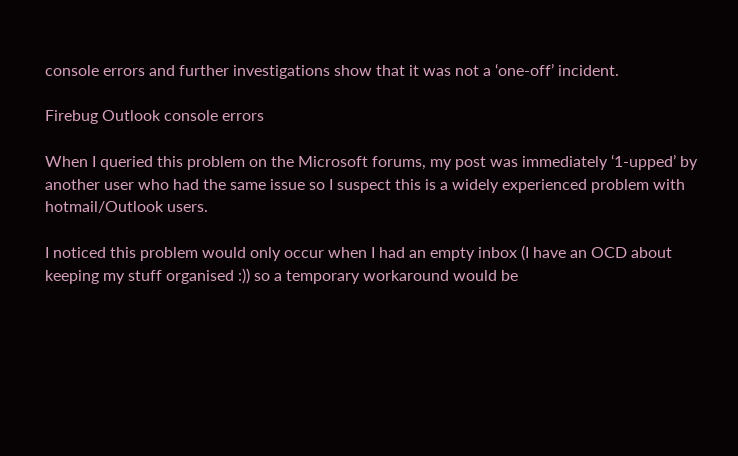console errors and further investigations show that it was not a ‘one-off’ incident.

Firebug Outlook console errors

When I queried this problem on the Microsoft forums, my post was immediately ‘1-upped’ by another user who had the same issue so I suspect this is a widely experienced problem with hotmail/Outlook users.

I noticed this problem would only occur when I had an empty inbox (I have an OCD about keeping my stuff organised :)) so a temporary workaround would be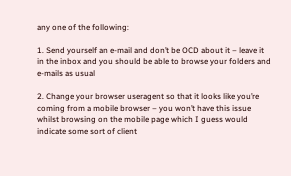any one of the following:

1. Send yourself an e-mail and don’t be OCD about it – leave it in the inbox and you should be able to browse your folders and e-mails as usual

2. Change your browser useragent so that it looks like you’re coming from a mobile browser – you won’t have this issue whilst browsing on the mobile page which I guess would indicate some sort of client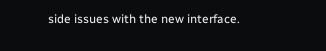side issues with the new interface.